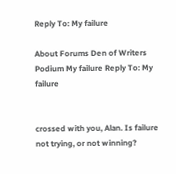Reply To: My failure

About Forums Den of Writers Podium My failure Reply To: My failure


crossed with you, Alan. Is failure not trying, or not winning?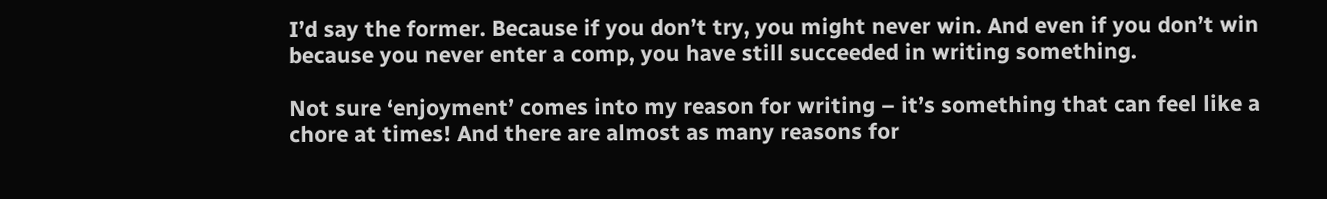I’d say the former. Because if you don’t try, you might never win. And even if you don’t win because you never enter a comp, you have still succeeded in writing something.

Not sure ‘enjoyment’ comes into my reason for writing – it’s something that can feel like a chore at times! And there are almost as many reasons for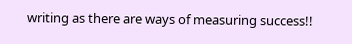writing as there are ways of measuring success!!